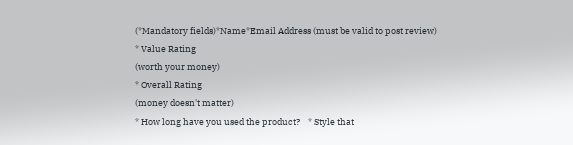(*Mandatory fields)*Name*Email Address (must be valid to post review)
* Value Rating
(worth your money)
* Overall Rating
(money doesn't matter)
* How long have you used the product?    * Style that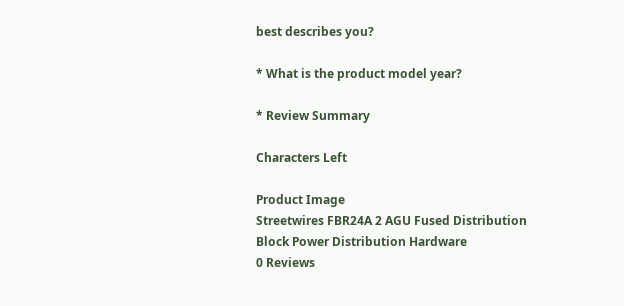best describes you?

* What is the product model year?

* Review Summary

Characters Left

Product Image
Streetwires FBR24A 2 AGU Fused Distribution Block Power Distribution Hardware
0 Reviews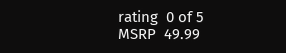rating  0 of 5
MSRP  49.99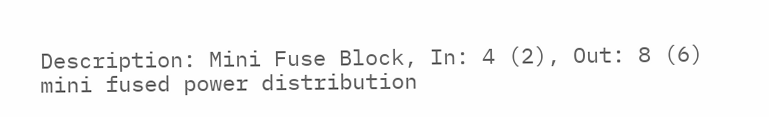Description: Mini Fuse Block, In: 4 (2), Out: 8 (6) mini fused power distribution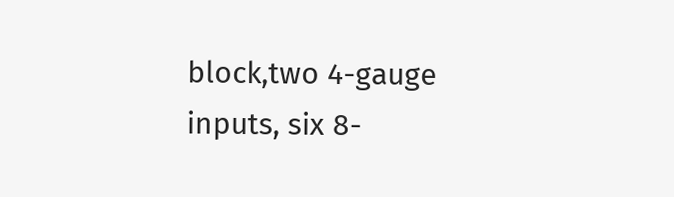block,two 4-gauge inputs, six 8-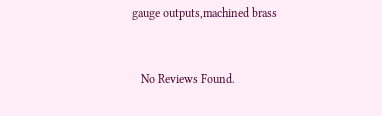gauge outputs,machined brass


   No Reviews Found.